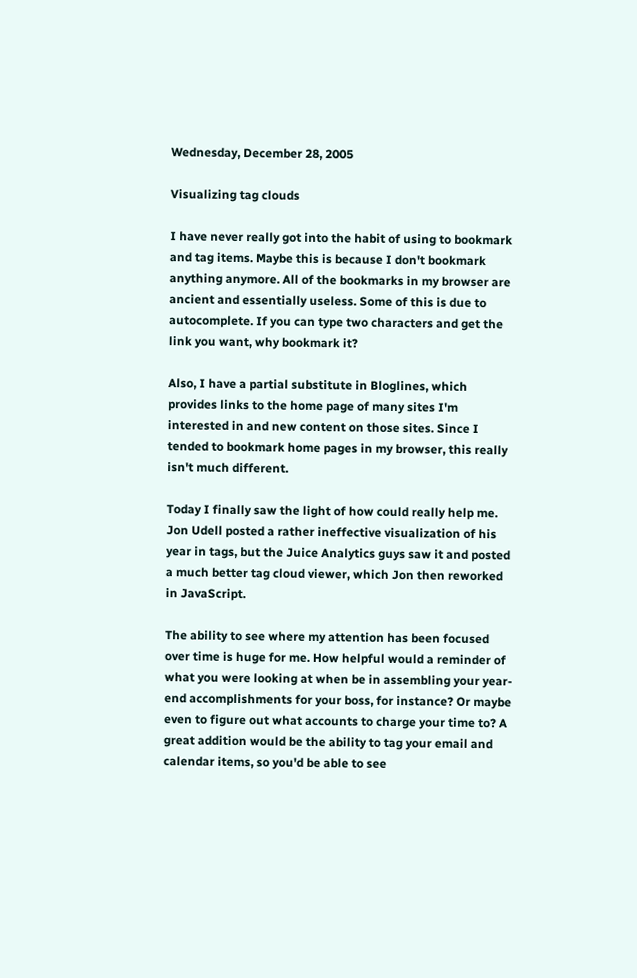Wednesday, December 28, 2005

Visualizing tag clouds

I have never really got into the habit of using to bookmark and tag items. Maybe this is because I don't bookmark anything anymore. All of the bookmarks in my browser are ancient and essentially useless. Some of this is due to autocomplete. If you can type two characters and get the link you want, why bookmark it?

Also, I have a partial substitute in Bloglines, which provides links to the home page of many sites I'm interested in and new content on those sites. Since I tended to bookmark home pages in my browser, this really isn't much different.

Today I finally saw the light of how could really help me. Jon Udell posted a rather ineffective visualization of his year in tags, but the Juice Analytics guys saw it and posted a much better tag cloud viewer, which Jon then reworked in JavaScript.

The ability to see where my attention has been focused over time is huge for me. How helpful would a reminder of what you were looking at when be in assembling your year-end accomplishments for your boss, for instance? Or maybe even to figure out what accounts to charge your time to? A great addition would be the ability to tag your email and calendar items, so you'd be able to see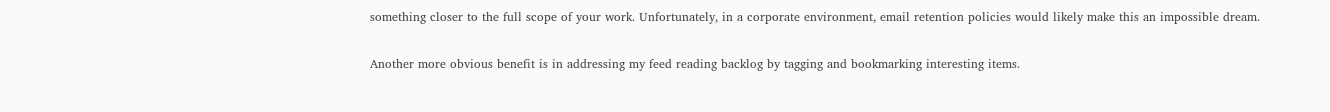something closer to the full scope of your work. Unfortunately, in a corporate environment, email retention policies would likely make this an impossible dream.

Another more obvious benefit is in addressing my feed reading backlog by tagging and bookmarking interesting items.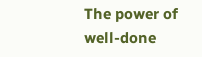The power of well-done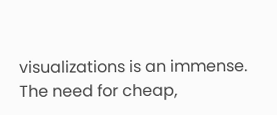visualizations is an immense. The need for cheap,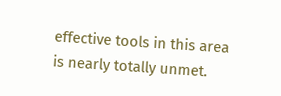effective tools in this area is nearly totally unmet.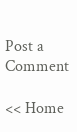Post a Comment

<< Home